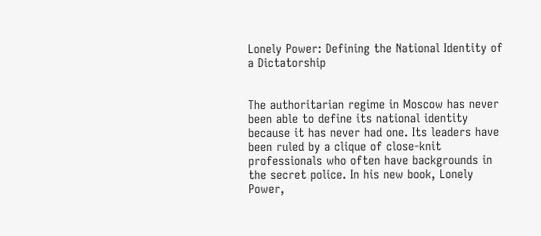Lonely Power: Defining the National Identity of a Dictatorship


The authoritarian regime in Moscow has never been able to define its national identity because it has never had one. Its leaders have been ruled by a clique of close-knit professionals who often have backgrounds in the secret police. In his new book, Lonely Power,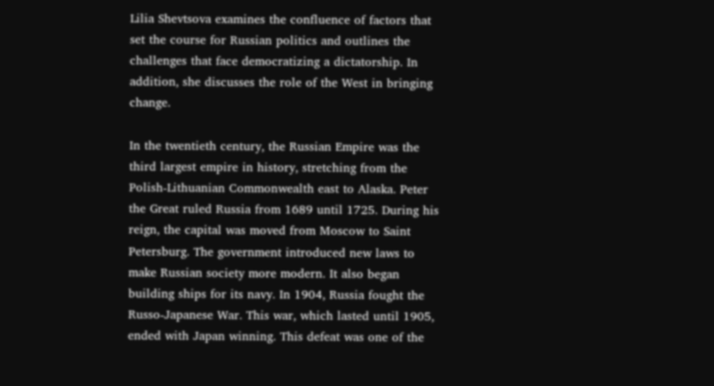Lilia Shevtsova examines the confluence of factors that set the course for Russian politics and outlines the challenges that face democratizing a dictatorship. In addition, she discusses the role of the West in bringing change.

In the twentieth century, the Russian Empire was the third largest empire in history, stretching from the Polish-Lithuanian Commonwealth east to Alaska. Peter the Great ruled Russia from 1689 until 1725. During his reign, the capital was moved from Moscow to Saint Petersburg. The government introduced new laws to make Russian society more modern. It also began building ships for its navy. In 1904, Russia fought the Russo-Japanese War. This war, which lasted until 1905, ended with Japan winning. This defeat was one of the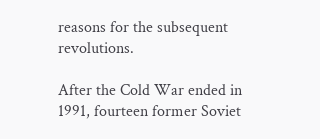reasons for the subsequent revolutions.

After the Cold War ended in 1991, fourteen former Soviet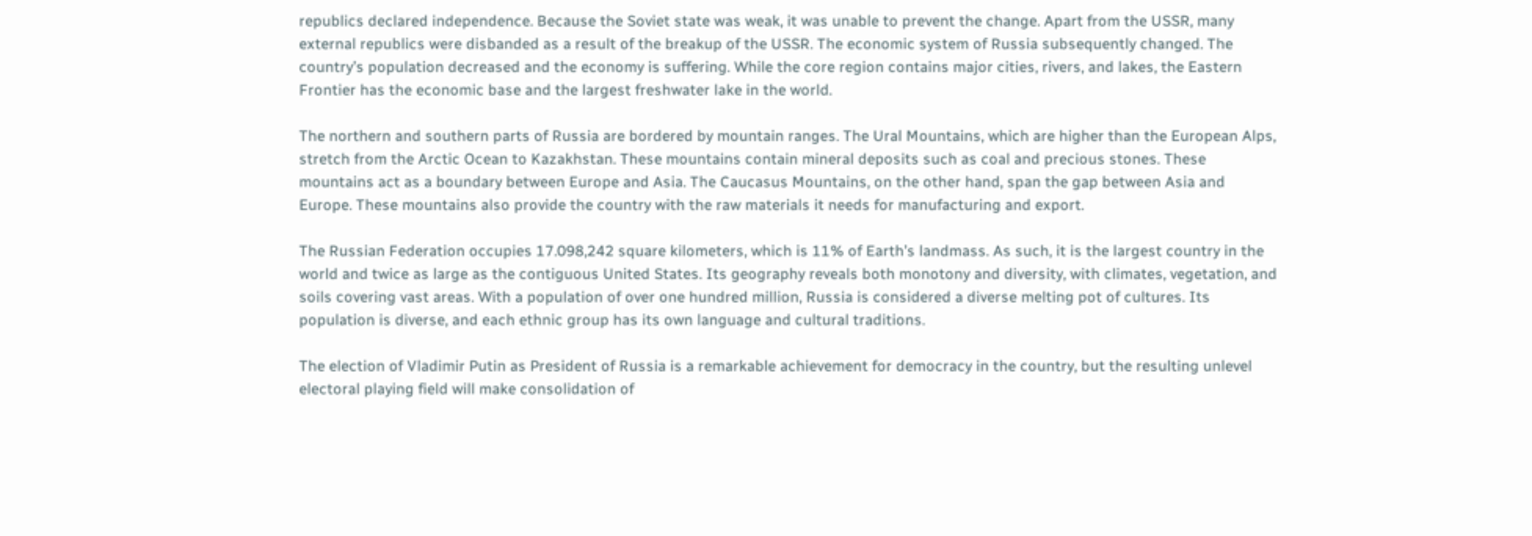republics declared independence. Because the Soviet state was weak, it was unable to prevent the change. Apart from the USSR, many external republics were disbanded as a result of the breakup of the USSR. The economic system of Russia subsequently changed. The country’s population decreased and the economy is suffering. While the core region contains major cities, rivers, and lakes, the Eastern Frontier has the economic base and the largest freshwater lake in the world.

The northern and southern parts of Russia are bordered by mountain ranges. The Ural Mountains, which are higher than the European Alps, stretch from the Arctic Ocean to Kazakhstan. These mountains contain mineral deposits such as coal and precious stones. These mountains act as a boundary between Europe and Asia. The Caucasus Mountains, on the other hand, span the gap between Asia and Europe. These mountains also provide the country with the raw materials it needs for manufacturing and export.

The Russian Federation occupies 17.098,242 square kilometers, which is 11% of Earth’s landmass. As such, it is the largest country in the world and twice as large as the contiguous United States. Its geography reveals both monotony and diversity, with climates, vegetation, and soils covering vast areas. With a population of over one hundred million, Russia is considered a diverse melting pot of cultures. Its population is diverse, and each ethnic group has its own language and cultural traditions.

The election of Vladimir Putin as President of Russia is a remarkable achievement for democracy in the country, but the resulting unlevel electoral playing field will make consolidation of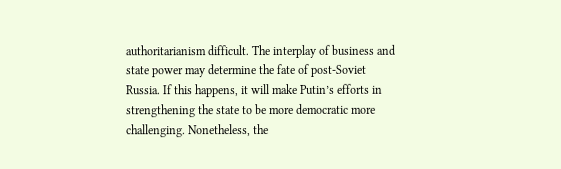authoritarianism difficult. The interplay of business and state power may determine the fate of post-Soviet Russia. If this happens, it will make Putin’s efforts in strengthening the state to be more democratic more challenging. Nonetheless, the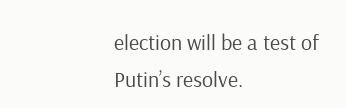election will be a test of Putin’s resolve.